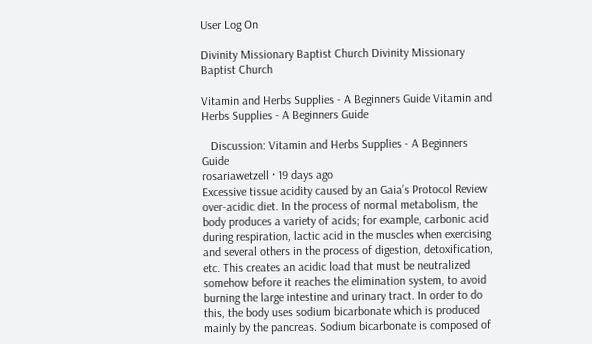User Log On

Divinity Missionary Baptist Church Divinity Missionary Baptist Church

Vitamin and Herbs Supplies - A Beginners Guide Vitamin and Herbs Supplies - A Beginners Guide

   Discussion: Vitamin and Herbs Supplies - A Beginners Guide
rosariawetzell · 19 days ago
Excessive tissue acidity caused by an Gaia’s Protocol Review over-acidic diet. In the process of normal metabolism, the body produces a variety of acids; for example, carbonic acid during respiration, lactic acid in the muscles when exercising and several others in the process of digestion, detoxification, etc. This creates an acidic load that must be neutralized somehow before it reaches the elimination system, to avoid burning the large intestine and urinary tract. In order to do this, the body uses sodium bicarbonate which is produced mainly by the pancreas. Sodium bicarbonate is composed of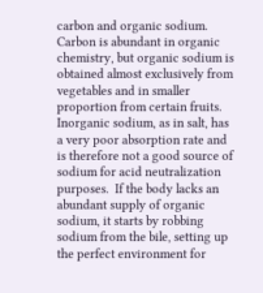carbon and organic sodium. Carbon is abundant in organic chemistry, but organic sodium is obtained almost exclusively from vegetables and in smaller proportion from certain fruits. Inorganic sodium, as in salt, has a very poor absorption rate and is therefore not a good source of sodium for acid neutralization purposes.  If the body lacks an abundant supply of organic sodium, it starts by robbing sodium from the bile, setting up the perfect environment for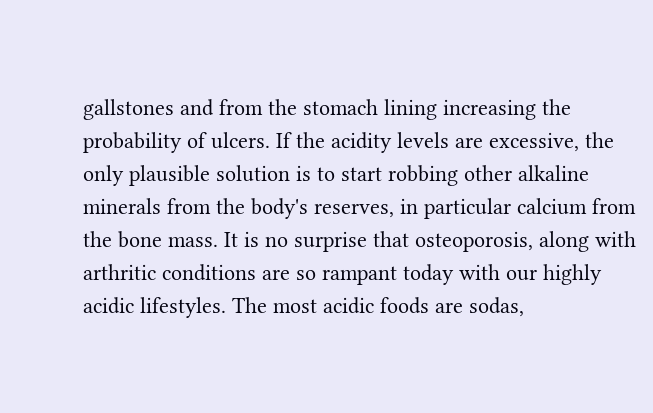gallstones and from the stomach lining increasing the probability of ulcers. If the acidity levels are excessive, the only plausible solution is to start robbing other alkaline minerals from the body's reserves, in particular calcium from the bone mass. It is no surprise that osteoporosis, along with arthritic conditions are so rampant today with our highly acidic lifestyles. The most acidic foods are sodas,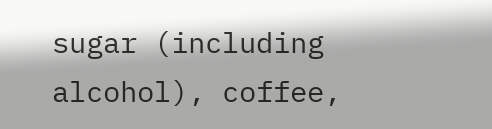sugar (including alcohol), coffee,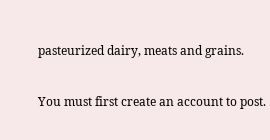pasteurized dairy, meats and grains.

You must first create an account to post.